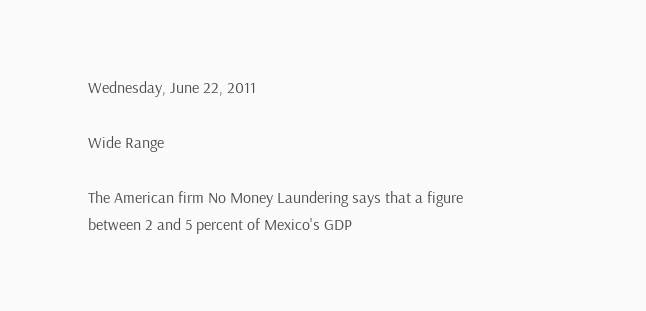Wednesday, June 22, 2011

Wide Range

The American firm No Money Laundering says that a figure between 2 and 5 percent of Mexico's GDP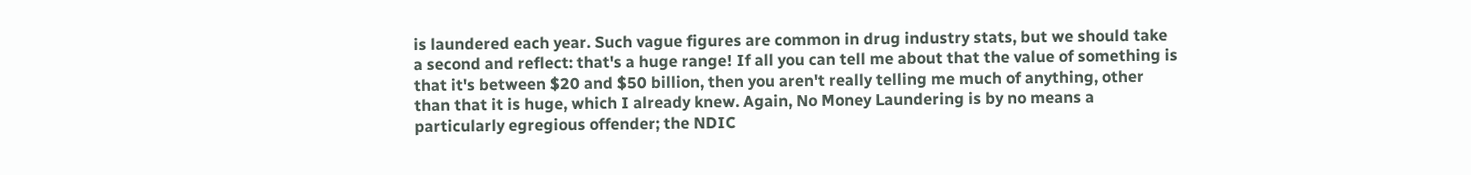is laundered each year. Such vague figures are common in drug industry stats, but we should take a second and reflect: that's a huge range! If all you can tell me about that the value of something is that it's between $20 and $50 billion, then you aren't really telling me much of anything, other than that it is huge, which I already knew. Again, No Money Laundering is by no means a particularly egregious offender; the NDIC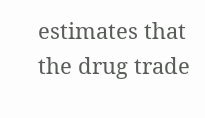estimates that the drug trade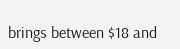brings between $18 and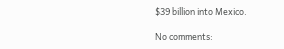$39 billion into Mexico.

No comments: